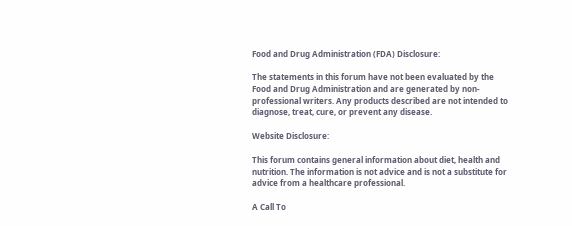Food and Drug Administration (FDA) Disclosure:

The statements in this forum have not been evaluated by the Food and Drug Administration and are generated by non-professional writers. Any products described are not intended to diagnose, treat, cure, or prevent any disease.

Website Disclosure:

This forum contains general information about diet, health and nutrition. The information is not advice and is not a substitute for advice from a healthcare professional.

A Call To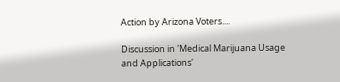Action by Arizona Voters....

Discussion in 'Medical Marijuana Usage and Applications'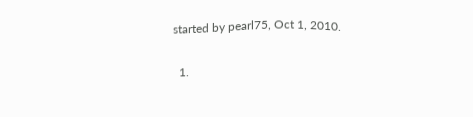started by pearl75, Oct 1, 2010.

  1.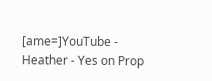[ame=]YouTube - Heather - Yes on Prop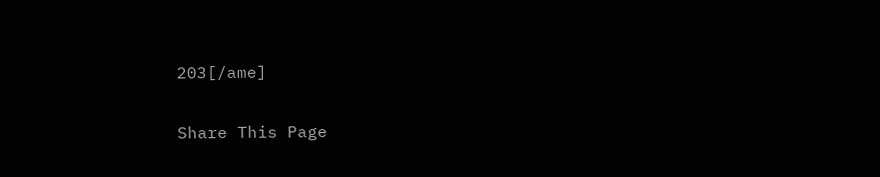203[/ame]

Share This Page